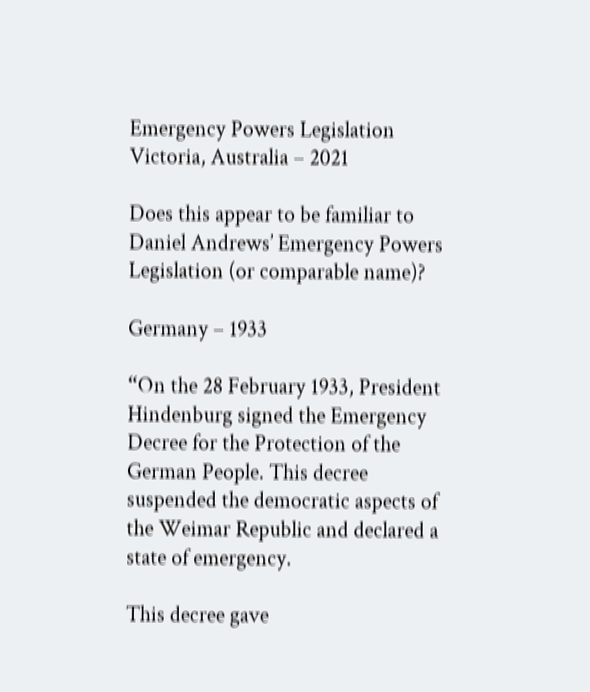Emergency Powers Legislation Victoria, Australia – 2021

Does this appear to be familiar to Daniel Andrews’ Emergency Powers Legislation (or comparable name)?

Germany – 1933

“On the 28 February 1933, President Hindenburg signed the Emergency Decree for the Protection of the German People. This decree suspended the democratic aspects of the Weimar Republic and declared a state of emergency.

This decree gave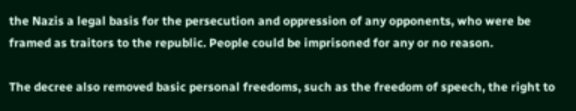the Nazis a legal basis for the persecution and oppression of any opponents, who were be framed as traitors to the republic. People could be imprisoned for any or no reason.

The decree also removed basic personal freedoms, such as the freedom of speech, the right to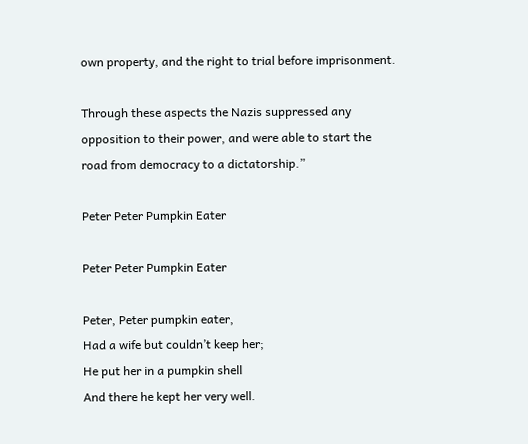own property, and the right to trial before imprisonment.

Through these aspects the Nazis suppressed any opposition to their power, and were able to start the road from democracy to a dictatorship.”

Peter Peter Pumpkin Eater

Peter Peter Pumpkin Eater

Peter, Peter pumpkin eater,
Had a wife but couldn’t keep her;
He put her in a pumpkin shell
And there he kept her very well.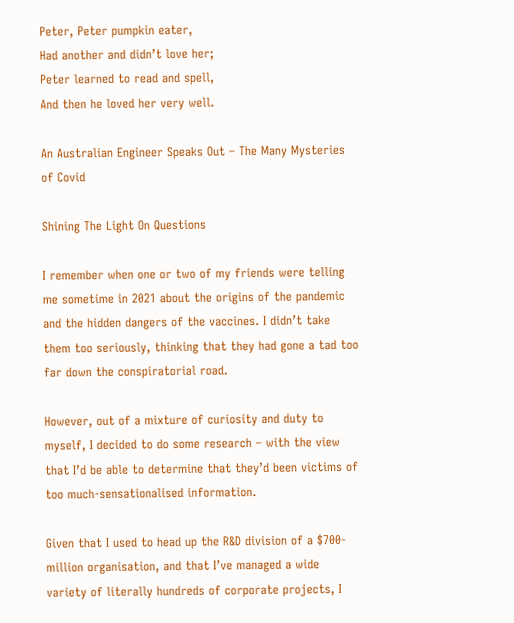Peter, Peter pumpkin eater,
Had another and didn’t love her;
Peter learned to read and spell,
And then he loved her very well.

An Australian Engineer Speaks Out – The Many Mysteries of Covid

Shining The Light On Questions

I remember when one or two of my friends were telling me sometime in 2021 about the origins of the pandemic and the hidden dangers of the vaccines. I didn’t take them too seriously, thinking that they had gone a tad too far down the conspiratorial road.

However, out of a mixture of curiosity and duty to myself, I decided to do some research – with the view that I’d be able to determine that they’d been victims of too much-sensationalised information.

Given that I used to head up the R&D division of a $700-million organisation, and that I’ve managed a wide variety of literally hundreds of corporate projects, I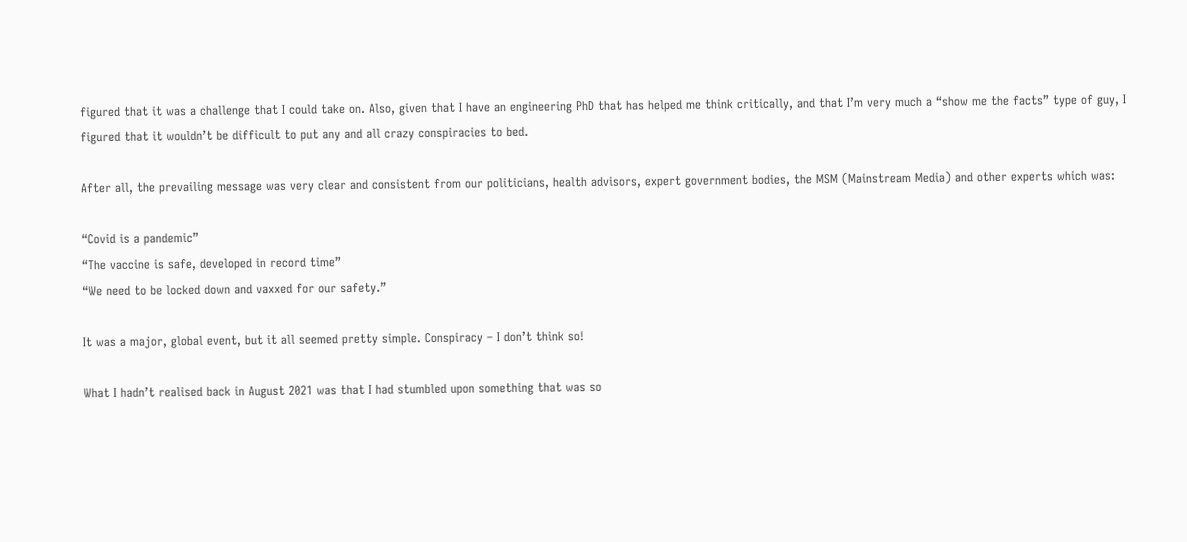figured that it was a challenge that I could take on. Also, given that I have an engineering PhD that has helped me think critically, and that I’m very much a “show me the facts” type of guy, I figured that it wouldn’t be difficult to put any and all crazy conspiracies to bed.

After all, the prevailing message was very clear and consistent from our politicians, health advisors, expert government bodies, the MSM (Mainstream Media) and other experts which was:

“Covid is a pandemic”
“The vaccine is safe, developed in record time”
“We need to be locked down and vaxxed for our safety.”

It was a major, global event, but it all seemed pretty simple. Conspiracy – I don’t think so!

What I hadn’t realised back in August 2021 was that I had stumbled upon something that was so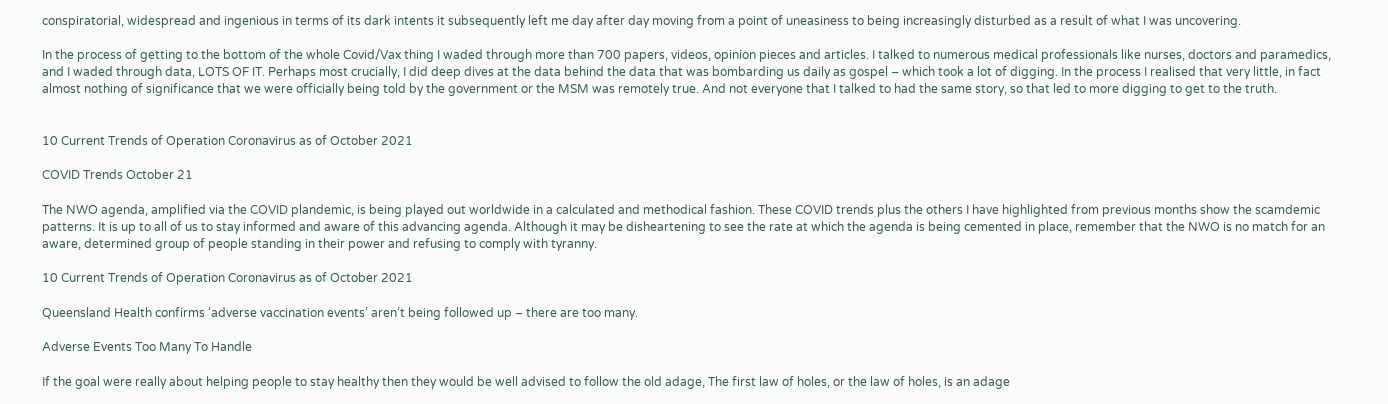conspiratorial, widespread and ingenious in terms of its dark intents it subsequently left me day after day moving from a point of uneasiness to being increasingly disturbed as a result of what I was uncovering.

In the process of getting to the bottom of the whole Covid/Vax thing I waded through more than 700 papers, videos, opinion pieces and articles. I talked to numerous medical professionals like nurses, doctors and paramedics, and I waded through data, LOTS OF IT. Perhaps most crucially, I did deep dives at the data behind the data that was bombarding us daily as gospel – which took a lot of digging. In the process I realised that very little, in fact almost nothing of significance that we were officially being told by the government or the MSM was remotely true. And not everyone that I talked to had the same story, so that led to more digging to get to the truth.


10 Current Trends of Operation Coronavirus as of October 2021

COVID Trends October 21

The NWO agenda, amplified via the COVID plandemic, is being played out worldwide in a calculated and methodical fashion. These COVID trends plus the others I have highlighted from previous months show the scamdemic patterns. It is up to all of us to stay informed and aware of this advancing agenda. Although it may be disheartening to see the rate at which the agenda is being cemented in place, remember that the NWO is no match for an aware, determined group of people standing in their power and refusing to comply with tyranny.

10 Current Trends of Operation Coronavirus as of October 2021

Queensland Health confirms ‘adverse vaccination events’ aren’t being followed up – there are too many.

Adverse Events Too Many To Handle

If the goal were really about helping people to stay healthy then they would be well advised to follow the old adage, The first law of holes, or the law of holes, is an adage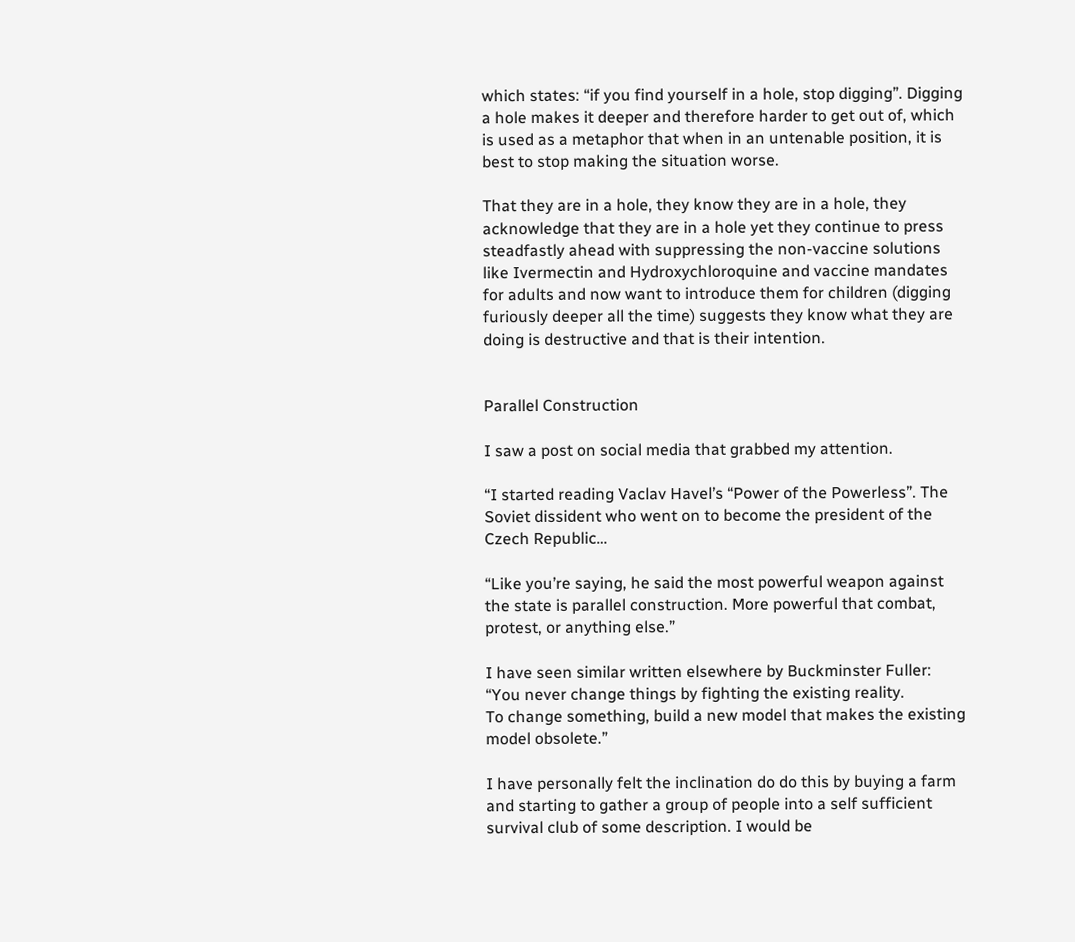which states: “if you find yourself in a hole, stop digging”. Digging a hole makes it deeper and therefore harder to get out of, which is used as a metaphor that when in an untenable position, it is best to stop making the situation worse.

That they are in a hole, they know they are in a hole, they acknowledge that they are in a hole yet they continue to press steadfastly ahead with suppressing the non-vaccine solutions like Ivermectin and Hydroxychloroquine and vaccine mandates for adults and now want to introduce them for children (digging furiously deeper all the time) suggests they know what they are doing is destructive and that is their intention.


Parallel Construction

I saw a post on social media that grabbed my attention.

“I started reading Vaclav Havel’s “Power of the Powerless”. The Soviet dissident who went on to become the president of the Czech Republic…

“Like you’re saying, he said the most powerful weapon against the state is parallel construction. More powerful that combat, protest, or anything else.”

I have seen similar written elsewhere by Buckminster Fuller:
“You never change things by fighting the existing reality.
To change something, build a new model that makes the existing model obsolete.”

I have personally felt the inclination do do this by buying a farm and starting to gather a group of people into a self sufficient survival club of some description. I would be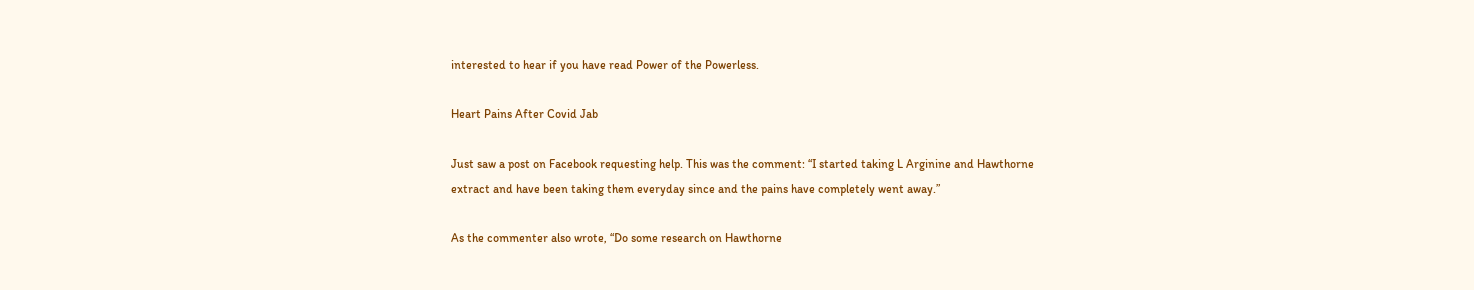interested to hear if you have read Power of the Powerless.

Heart Pains After Covid Jab

Just saw a post on Facebook requesting help. This was the comment: “I started taking L Arginine and Hawthorne extract and have been taking them everyday since and the pains have completely went away.”

As the commenter also wrote, “Do some research on Hawthorne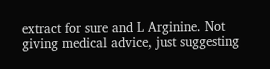extract for sure and L Arginine. Not giving medical advice, just suggesting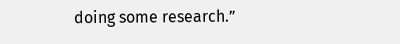doing some research.”